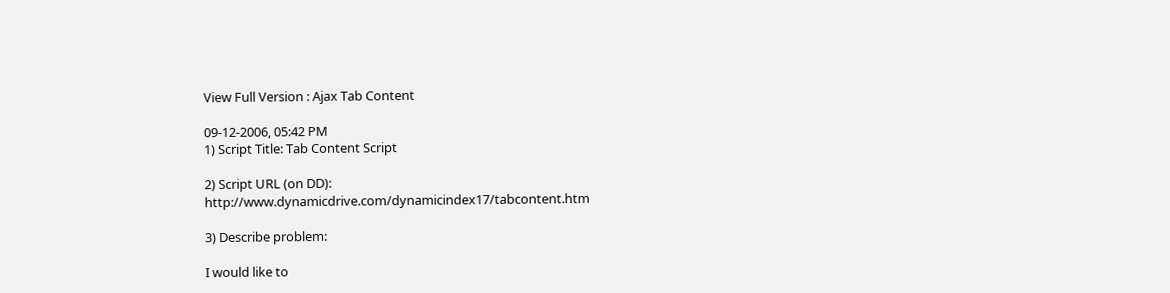View Full Version : Ajax Tab Content

09-12-2006, 05:42 PM
1) Script Title: Tab Content Script

2) Script URL (on DD): http://www.dynamicdrive.com/dynamicindex17/tabcontent.htm

3) Describe problem:

I would like to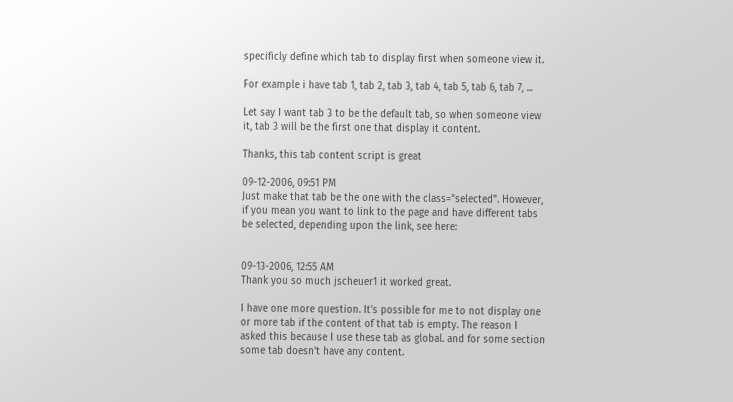specificly define which tab to display first when someone view it.

For example i have tab 1, tab 2, tab 3, tab 4, tab 5, tab 6, tab 7, ...

Let say I want tab 3 to be the default tab, so when someone view it, tab 3 will be the first one that display it content.

Thanks, this tab content script is great

09-12-2006, 09:51 PM
Just make that tab be the one with the class="selected". However, if you mean you want to link to the page and have different tabs be selected, depending upon the link, see here:


09-13-2006, 12:55 AM
Thank you so much jscheuer1 it worked great.

I have one more question. It's possible for me to not display one or more tab if the content of that tab is empty. The reason I asked this because I use these tab as global. and for some section some tab doesn't have any content.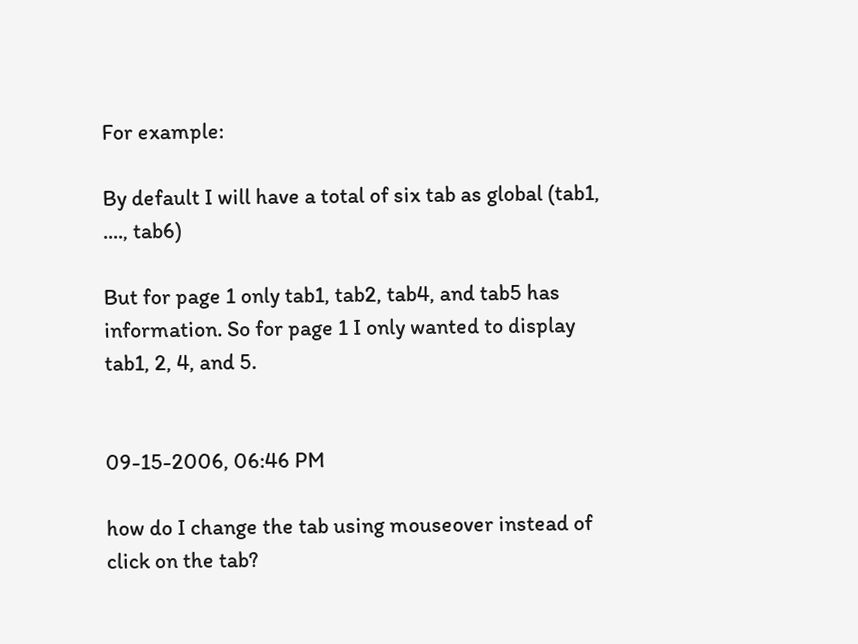For example:

By default I will have a total of six tab as global (tab1, ...., tab6)

But for page 1 only tab1, tab2, tab4, and tab5 has information. So for page 1 I only wanted to display tab1, 2, 4, and 5.


09-15-2006, 06:46 PM

how do I change the tab using mouseover instead of click on the tab?